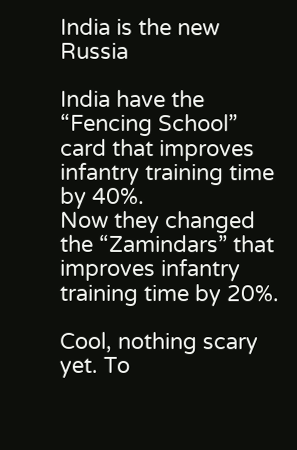India is the new Russia

India have the “Fencing School” card that improves infantry training time by 40%.
Now they changed the “Zamindars” that improves infantry training time by 20%.

Cool, nothing scary yet. To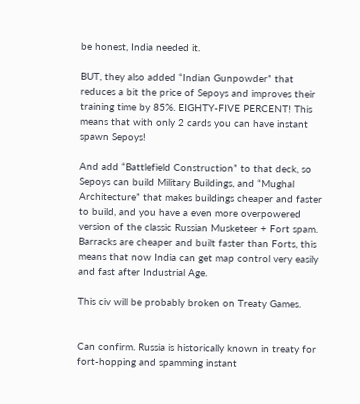be honest, India needed it.

BUT, they also added “Indian Gunpowder” that reduces a bit the price of Sepoys and improves their training time by 85%. EIGHTY-FIVE PERCENT! This means that with only 2 cards you can have instant spawn Sepoys!

And add “Battlefield Construction” to that deck, so Sepoys can build Military Buildings, and “Mughal Architecture” that makes buildings cheaper and faster to build, and you have a even more overpowered version of the classic Russian Musketeer + Fort spam. Barracks are cheaper and built faster than Forts, this means that now India can get map control very easily and fast after Industrial Age.

This civ will be probably broken on Treaty Games.


Can confirm. Russia is historically known in treaty for fort-hopping and spamming instant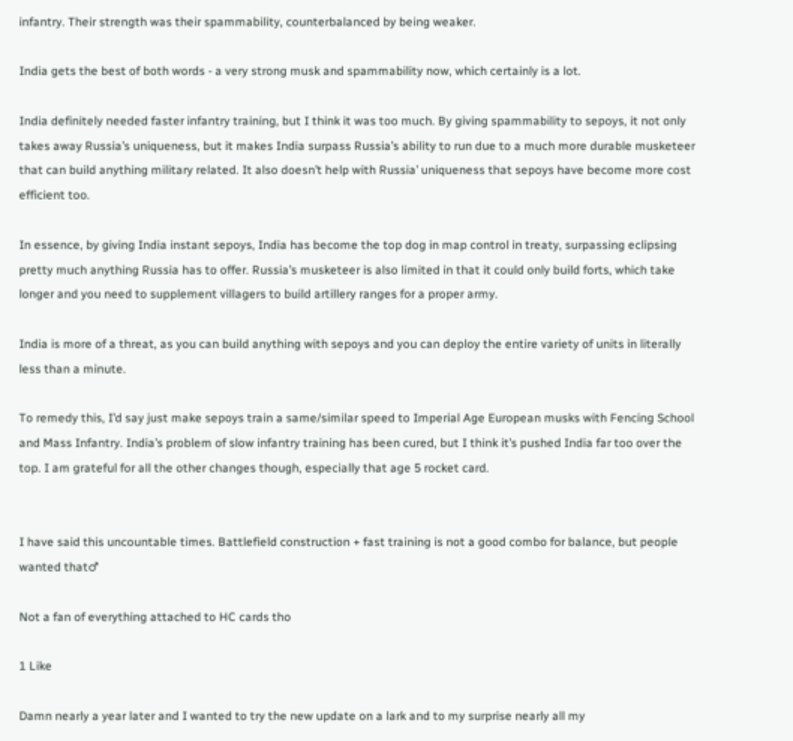infantry. Their strength was their spammability, counterbalanced by being weaker.

India gets the best of both words - a very strong musk and spammability now, which certainly is a lot.

India definitely needed faster infantry training, but I think it was too much. By giving spammability to sepoys, it not only takes away Russia’s uniqueness, but it makes India surpass Russia’s ability to run due to a much more durable musketeer that can build anything military related. It also doesn’t help with Russia’ uniqueness that sepoys have become more cost efficient too.

In essence, by giving India instant sepoys, India has become the top dog in map control in treaty, surpassing eclipsing pretty much anything Russia has to offer. Russia’s musketeer is also limited in that it could only build forts, which take longer and you need to supplement villagers to build artillery ranges for a proper army.

India is more of a threat, as you can build anything with sepoys and you can deploy the entire variety of units in literally less than a minute.

To remedy this, I’d say just make sepoys train a same/similar speed to Imperial Age European musks with Fencing School and Mass Infantry. India’s problem of slow infantry training has been cured, but I think it’s pushed India far too over the top. I am grateful for all the other changes though, especially that age 5 rocket card.


I have said this uncountable times. Battlefield construction + fast training is not a good combo for balance, but people wanted that♂

Not a fan of everything attached to HC cards tho

1 Like

Damn nearly a year later and I wanted to try the new update on a lark and to my surprise nearly all my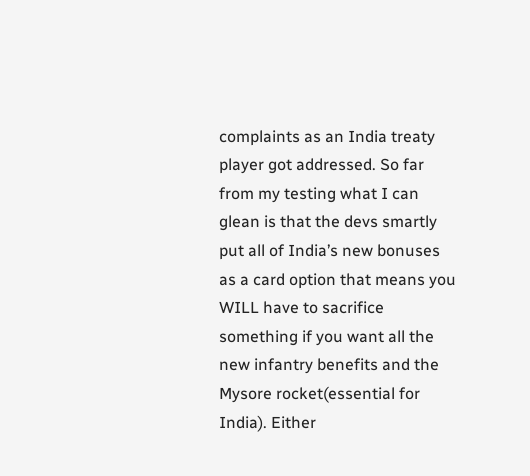complaints as an India treaty player got addressed. So far from my testing what I can glean is that the devs smartly put all of India’s new bonuses as a card option that means you WILL have to sacrifice something if you want all the new infantry benefits and the Mysore rocket(essential for India). Either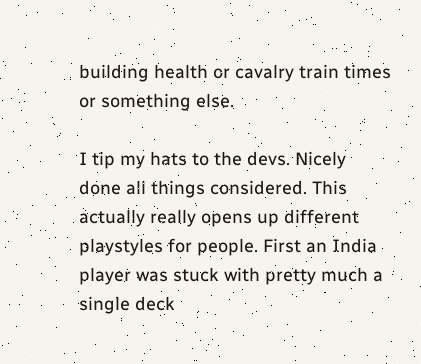building health or cavalry train times or something else.

I tip my hats to the devs. Nicely done all things considered. This actually really opens up different playstyles for people. First an India player was stuck with pretty much a single deck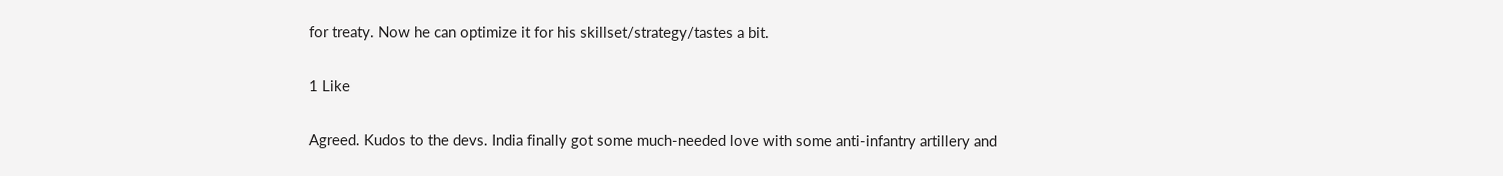for treaty. Now he can optimize it for his skillset/strategy/tastes a bit.

1 Like

Agreed. Kudos to the devs. India finally got some much-needed love with some anti-infantry artillery and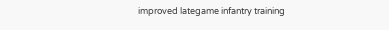improved lategame infantry training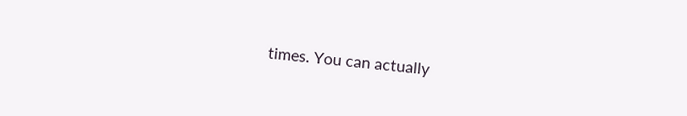times. You can actually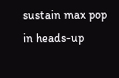sustain max pop in heads-up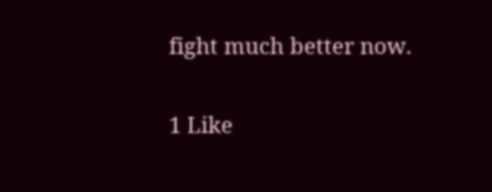fight much better now.

1 Like